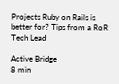Projects Ruby on Rails is better for? Tips from a RoR Tech Lead

Active Bridge
8 min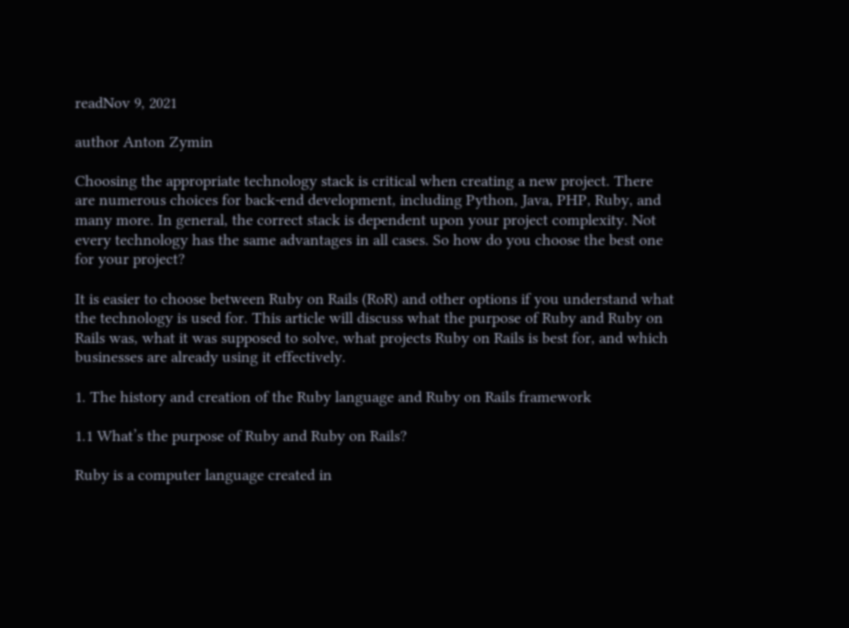readNov 9, 2021

author Anton Zymin

Choosing the appropriate technology stack is critical when creating a new project. There are numerous choices for back-end development, including Python, Java, PHP, Ruby, and many more. In general, the correct stack is dependent upon your project complexity. Not every technology has the same advantages in all cases. So how do you choose the best one for your project?

It is easier to choose between Ruby on Rails (RoR) and other options if you understand what the technology is used for. This article will discuss what the purpose of Ruby and Ruby on Rails was, what it was supposed to solve, what projects Ruby on Rails is best for, and which businesses are already using it effectively.

1. The history and creation of the Ruby language and Ruby on Rails framework

1.1 What’s the purpose of Ruby and Ruby on Rails?

Ruby is a computer language created in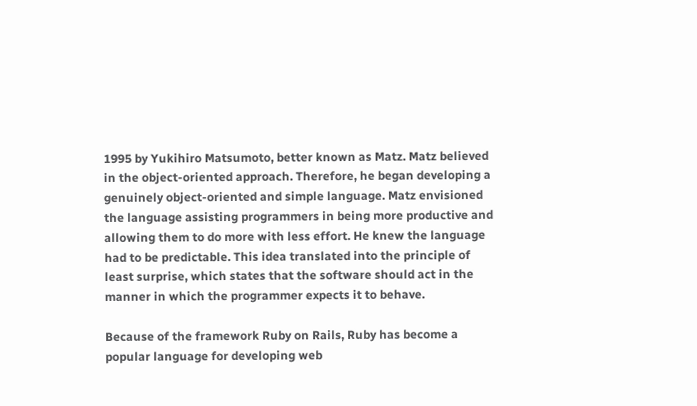1995 by Yukihiro Matsumoto, better known as Matz. Matz believed in the object-oriented approach. Therefore, he began developing a genuinely object-oriented and simple language. Matz envisioned the language assisting programmers in being more productive and allowing them to do more with less effort. He knew the language had to be predictable. This idea translated into the principle of least surprise, which states that the software should act in the manner in which the programmer expects it to behave.

Because of the framework Ruby on Rails, Ruby has become a popular language for developing web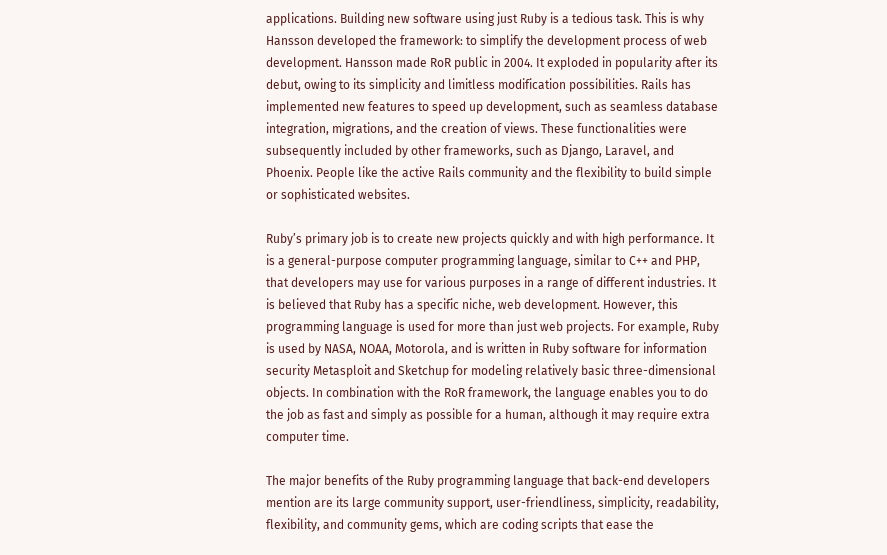applications. Building new software using just Ruby is a tedious task. This is why Hansson developed the framework: to simplify the development process of web development. Hansson made RoR public in 2004. It exploded in popularity after its debut, owing to its simplicity and limitless modification possibilities. Rails has implemented new features to speed up development, such as seamless database integration, migrations, and the creation of views. These functionalities were subsequently included by other frameworks, such as Django, Laravel, and Phoenix. People like the active Rails community and the flexibility to build simple or sophisticated websites.

Ruby’s primary job is to create new projects quickly and with high performance. It is a general-purpose computer programming language, similar to C++ and PHP, that developers may use for various purposes in a range of different industries. It is believed that Ruby has a specific niche, web development. However, this programming language is used for more than just web projects. For example, Ruby is used by NASA, NOAA, Motorola, and is written in Ruby software for information security Metasploit and Sketchup for modeling relatively basic three-dimensional objects. In combination with the RoR framework, the language enables you to do the job as fast and simply as possible for a human, although it may require extra computer time.

The major benefits of the Ruby programming language that back-end developers mention are its large community support, user-friendliness, simplicity, readability, flexibility, and community gems, which are coding scripts that ease the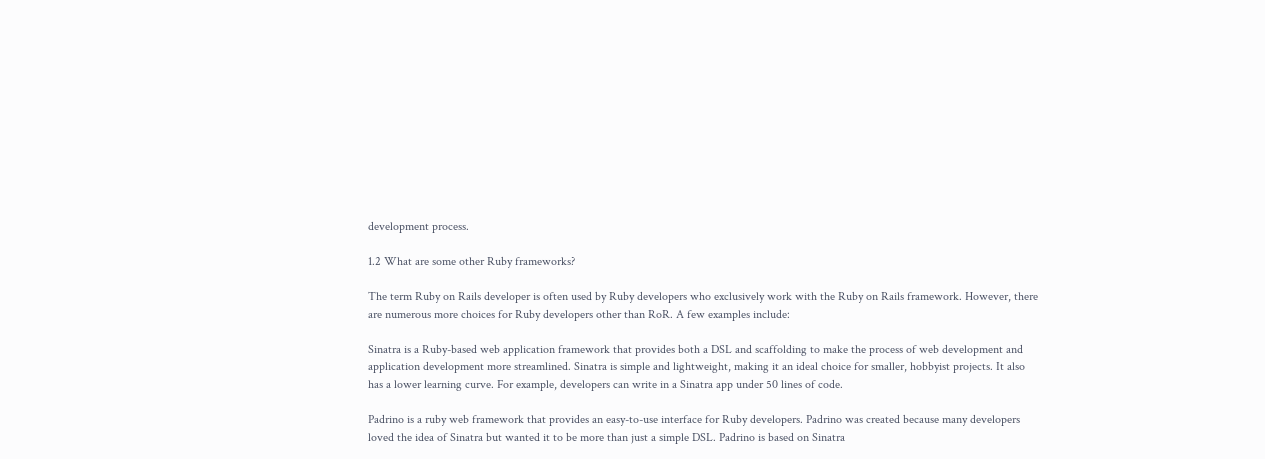development process.

1.2 What are some other Ruby frameworks?

The term Ruby on Rails developer is often used by Ruby developers who exclusively work with the Ruby on Rails framework. However, there are numerous more choices for Ruby developers other than RoR. A few examples include:

Sinatra is a Ruby-based web application framework that provides both a DSL and scaffolding to make the process of web development and application development more streamlined. Sinatra is simple and lightweight, making it an ideal choice for smaller, hobbyist projects. It also has a lower learning curve. For example, developers can write in a Sinatra app under 50 lines of code.

Padrino is a ruby web framework that provides an easy-to-use interface for Ruby developers. Padrino was created because many developers loved the idea of Sinatra but wanted it to be more than just a simple DSL. Padrino is based on Sinatra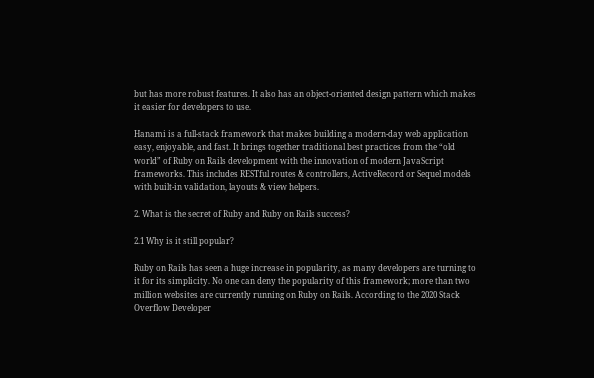but has more robust features. It also has an object-oriented design pattern which makes it easier for developers to use.

Hanami is a full-stack framework that makes building a modern-day web application easy, enjoyable, and fast. It brings together traditional best practices from the “old world” of Ruby on Rails development with the innovation of modern JavaScript frameworks. This includes RESTful routes & controllers, ActiveRecord or Sequel models with built-in validation, layouts & view helpers.

2. What is the secret of Ruby and Ruby on Rails success?

2.1 Why is it still popular?

Ruby on Rails has seen a huge increase in popularity, as many developers are turning to it for its simplicity. No one can deny the popularity of this framework; more than two million websites are currently running on Ruby on Rails. According to the 2020 Stack Overflow Developer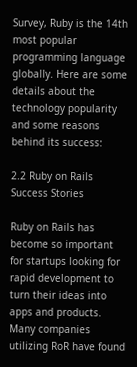Survey, Ruby is the 14th most popular programming language globally. Here are some details about the technology popularity and some reasons behind its success:

2.2 Ruby on Rails Success Stories

Ruby on Rails has become so important for startups looking for rapid development to turn their ideas into apps and products. Many companies utilizing RoR have found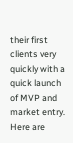their first clients very quickly with a quick launch of MVP and market entry. Here are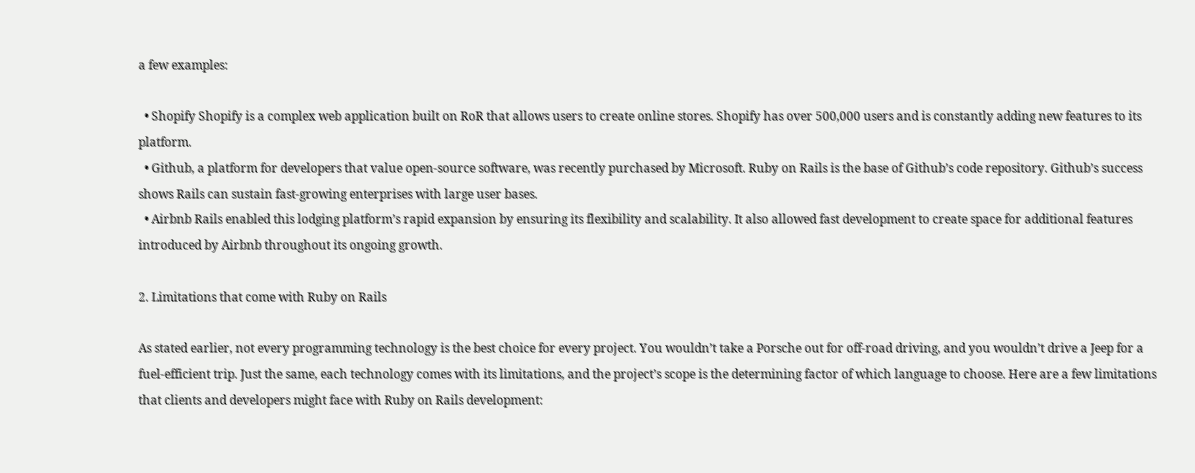a few examples:

  • Shopify Shopify is a complex web application built on RoR that allows users to create online stores. Shopify has over 500,000 users and is constantly adding new features to its platform.
  • Github, a platform for developers that value open-source software, was recently purchased by Microsoft. Ruby on Rails is the base of Github’s code repository. Github’s success shows Rails can sustain fast-growing enterprises with large user bases.
  • Airbnb Rails enabled this lodging platform’s rapid expansion by ensuring its flexibility and scalability. It also allowed fast development to create space for additional features introduced by Airbnb throughout its ongoing growth.

2. Limitations that come with Ruby on Rails

As stated earlier, not every programming technology is the best choice for every project. You wouldn’t take a Porsche out for off-road driving, and you wouldn’t drive a Jeep for a fuel-efficient trip. Just the same, each technology comes with its limitations, and the project’s scope is the determining factor of which language to choose. Here are a few limitations that clients and developers might face with Ruby on Rails development: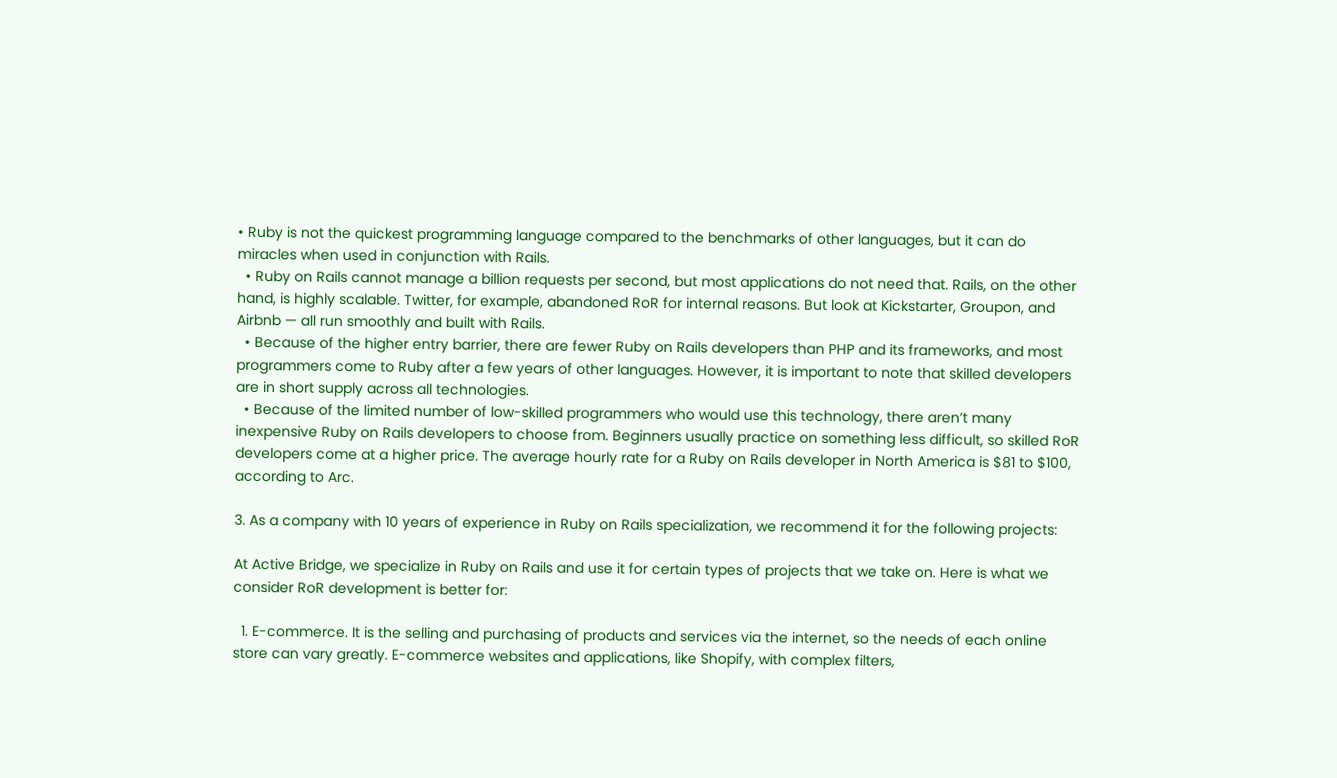• Ruby is not the quickest programming language compared to the benchmarks of other languages, but it can do miracles when used in conjunction with Rails.
  • Ruby on Rails cannot manage a billion requests per second, but most applications do not need that. Rails, on the other hand, is highly scalable. Twitter, for example, abandoned RoR for internal reasons. But look at Kickstarter, Groupon, and Airbnb — all run smoothly and built with Rails.
  • Because of the higher entry barrier, there are fewer Ruby on Rails developers than PHP and its frameworks, and most programmers come to Ruby after a few years of other languages. However, it is important to note that skilled developers are in short supply across all technologies.
  • Because of the limited number of low-skilled programmers who would use this technology, there aren’t many inexpensive Ruby on Rails developers to choose from. Beginners usually practice on something less difficult, so skilled RoR developers come at a higher price. The average hourly rate for a Ruby on Rails developer in North America is $81 to $100, according to Arc.

3. As a company with 10 years of experience in Ruby on Rails specialization, we recommend it for the following projects:

At Active Bridge, we specialize in Ruby on Rails and use it for certain types of projects that we take on. Here is what we consider RoR development is better for:

  1. E-commerce. It is the selling and purchasing of products and services via the internet, so the needs of each online store can vary greatly. E-commerce websites and applications, like Shopify, with complex filters,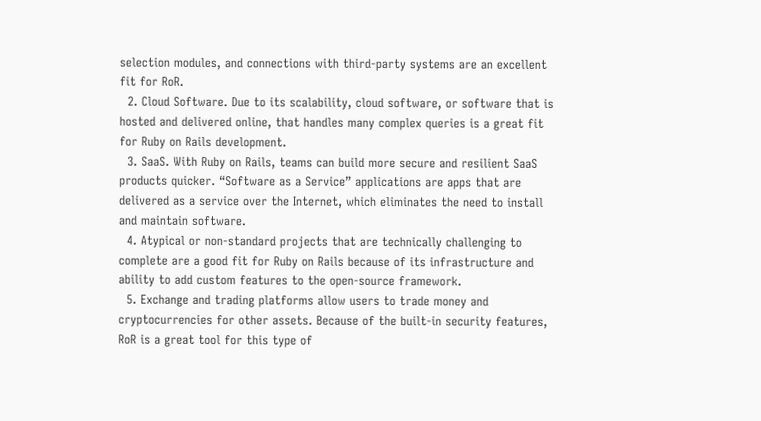selection modules, and connections with third-party systems are an excellent fit for RoR.
  2. Cloud Software. Due to its scalability, cloud software, or software that is hosted and delivered online, that handles many complex queries is a great fit for Ruby on Rails development.
  3. SaaS. With Ruby on Rails, teams can build more secure and resilient SaaS products quicker. “Software as a Service” applications are apps that are delivered as a service over the Internet, which eliminates the need to install and maintain software.
  4. Atypical or non-standard projects that are technically challenging to complete are a good fit for Ruby on Rails because of its infrastructure and ability to add custom features to the open-source framework.
  5. Exchange and trading platforms allow users to trade money and cryptocurrencies for other assets. Because of the built-in security features, RoR is a great tool for this type of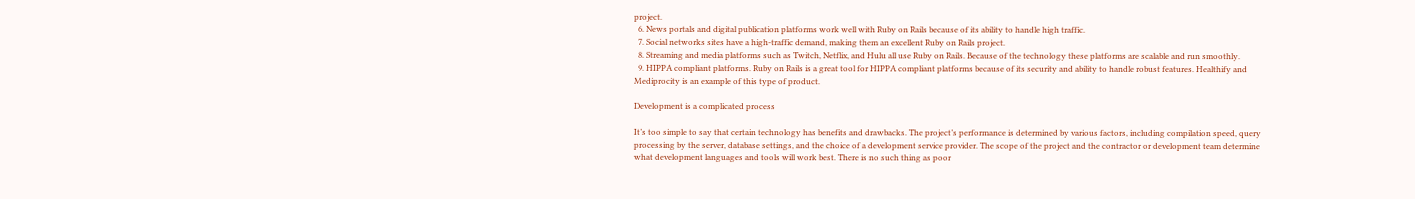project.
  6. News portals and digital publication platforms work well with Ruby on Rails because of its ability to handle high traffic.
  7. Social networks sites have a high-traffic demand, making them an excellent Ruby on Rails project.
  8. Streaming and media platforms such as Twitch, Netflix, and Hulu all use Ruby on Rails. Because of the technology these platforms are scalable and run smoothly.
  9. HIPPA compliant platforms. Ruby on Rails is a great tool for HIPPA compliant platforms because of its security and ability to handle robust features. Healthify and Mediprocity is an example of this type of product.

Development is a complicated process

It’s too simple to say that certain technology has benefits and drawbacks. The project’s performance is determined by various factors, including compilation speed, query processing by the server, database settings, and the choice of a development service provider. The scope of the project and the contractor or development team determine what development languages and tools will work best. There is no such thing as poor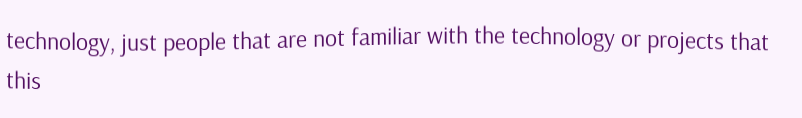technology, just people that are not familiar with the technology or projects that this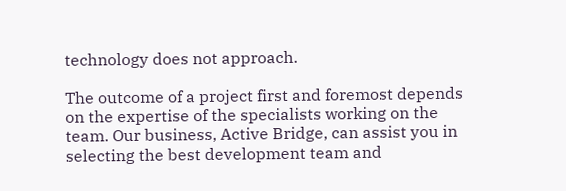technology does not approach.

The outcome of a project first and foremost depends on the expertise of the specialists working on the team. Our business, Active Bridge, can assist you in selecting the best development team and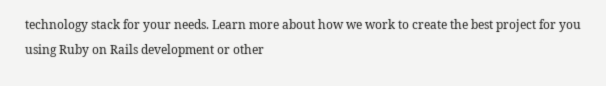technology stack for your needs. Learn more about how we work to create the best project for you using Ruby on Rails development or other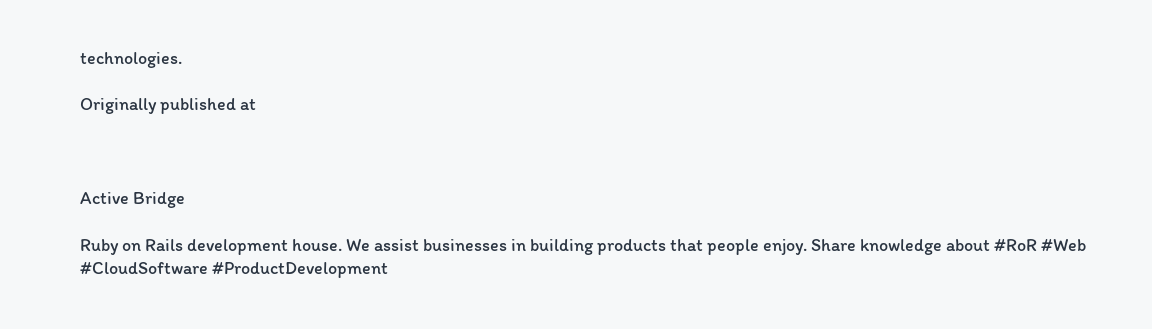technologies.

Originally published at



Active Bridge

Ruby on Rails development house. We assist businesses in building products that people enjoy. Share knowledge about #RoR #Web #CloudSoftware #ProductDevelopment